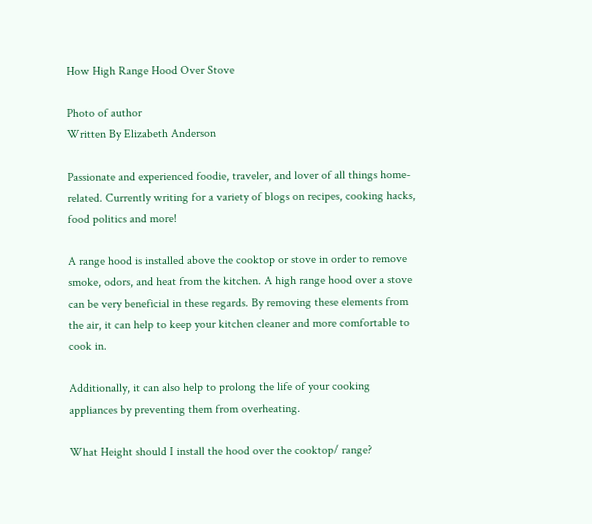How High Range Hood Over Stove

Photo of author
Written By Elizabeth Anderson

Passionate and experienced foodie, traveler, and lover of all things home-related. Currently writing for a variety of blogs on recipes, cooking hacks, food politics and more!

A range hood is installed above the cooktop or stove in order to remove smoke, odors, and heat from the kitchen. A high range hood over a stove can be very beneficial in these regards. By removing these elements from the air, it can help to keep your kitchen cleaner and more comfortable to cook in.

Additionally, it can also help to prolong the life of your cooking appliances by preventing them from overheating.

What Height should I install the hood over the cooktop/ range?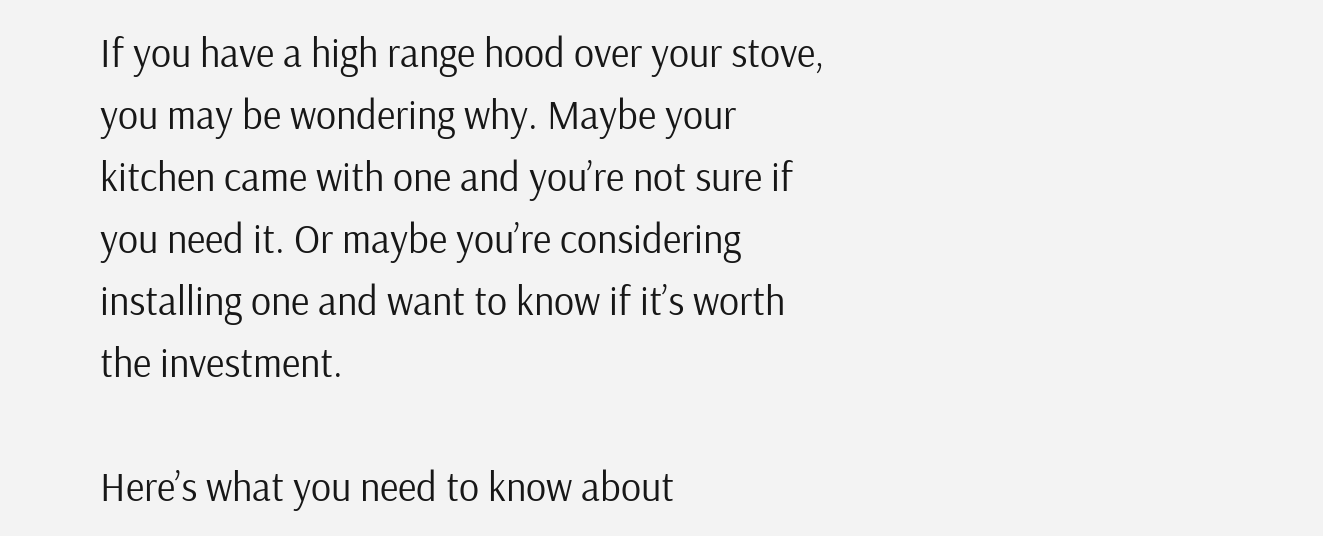If you have a high range hood over your stove, you may be wondering why. Maybe your kitchen came with one and you’re not sure if you need it. Or maybe you’re considering installing one and want to know if it’s worth the investment.

Here’s what you need to know about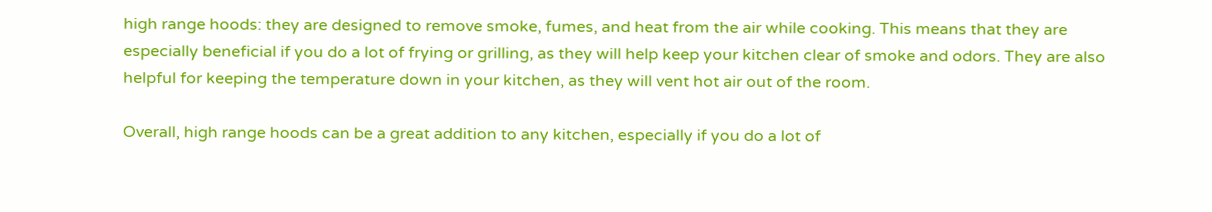high range hoods: they are designed to remove smoke, fumes, and heat from the air while cooking. This means that they are especially beneficial if you do a lot of frying or grilling, as they will help keep your kitchen clear of smoke and odors. They are also helpful for keeping the temperature down in your kitchen, as they will vent hot air out of the room.

Overall, high range hoods can be a great addition to any kitchen, especially if you do a lot of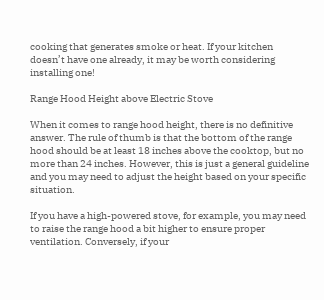cooking that generates smoke or heat. If your kitchen doesn’t have one already, it may be worth considering installing one!

Range Hood Height above Electric Stove

When it comes to range hood height, there is no definitive answer. The rule of thumb is that the bottom of the range hood should be at least 18 inches above the cooktop, but no more than 24 inches. However, this is just a general guideline and you may need to adjust the height based on your specific situation.

If you have a high-powered stove, for example, you may need to raise the range hood a bit higher to ensure proper ventilation. Conversely, if your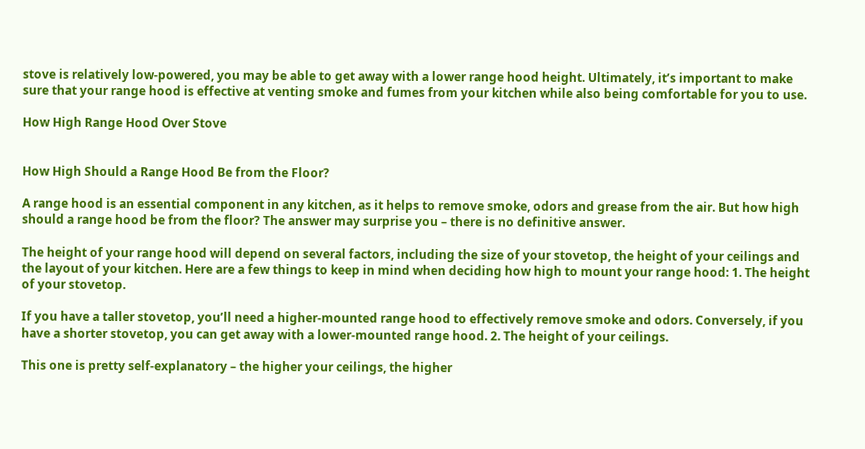stove is relatively low-powered, you may be able to get away with a lower range hood height. Ultimately, it’s important to make sure that your range hood is effective at venting smoke and fumes from your kitchen while also being comfortable for you to use.

How High Range Hood Over Stove


How High Should a Range Hood Be from the Floor?

A range hood is an essential component in any kitchen, as it helps to remove smoke, odors and grease from the air. But how high should a range hood be from the floor? The answer may surprise you – there is no definitive answer.

The height of your range hood will depend on several factors, including the size of your stovetop, the height of your ceilings and the layout of your kitchen. Here are a few things to keep in mind when deciding how high to mount your range hood: 1. The height of your stovetop.

If you have a taller stovetop, you’ll need a higher-mounted range hood to effectively remove smoke and odors. Conversely, if you have a shorter stovetop, you can get away with a lower-mounted range hood. 2. The height of your ceilings.

This one is pretty self-explanatory – the higher your ceilings, the higher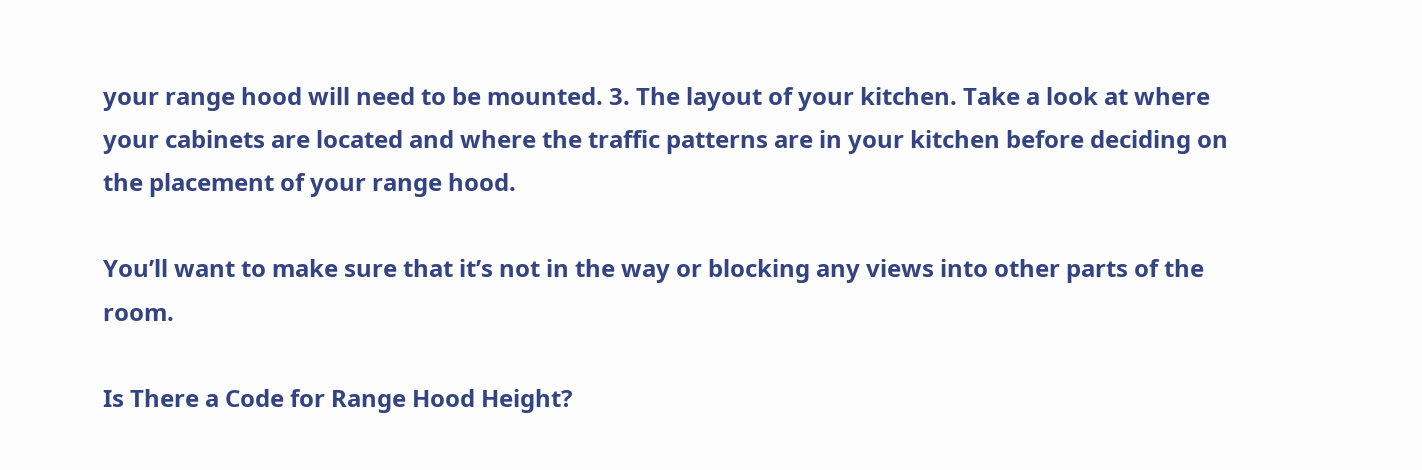your range hood will need to be mounted. 3. The layout of your kitchen. Take a look at where your cabinets are located and where the traffic patterns are in your kitchen before deciding on the placement of your range hood.

You’ll want to make sure that it’s not in the way or blocking any views into other parts of the room.

Is There a Code for Range Hood Height?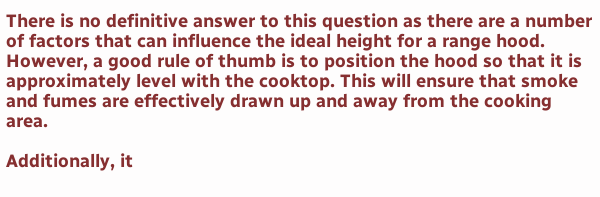There is no definitive answer to this question as there are a number of factors that can influence the ideal height for a range hood. However, a good rule of thumb is to position the hood so that it is approximately level with the cooktop. This will ensure that smoke and fumes are effectively drawn up and away from the cooking area.

Additionally, it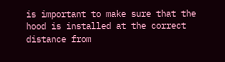is important to make sure that the hood is installed at the correct distance from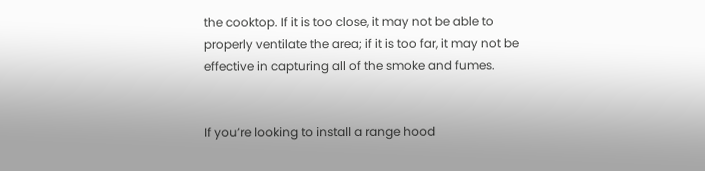the cooktop. If it is too close, it may not be able to properly ventilate the area; if it is too far, it may not be effective in capturing all of the smoke and fumes.


If you’re looking to install a range hood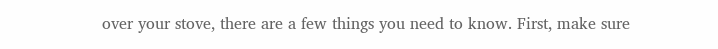over your stove, there are a few things you need to know. First, make sure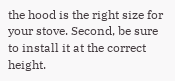the hood is the right size for your stove. Second, be sure to install it at the correct height.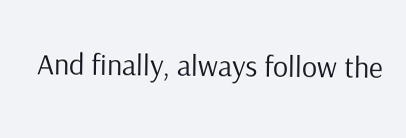And finally, always follow the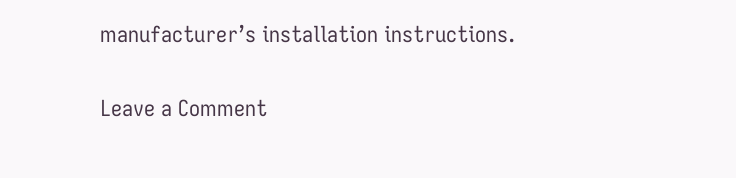manufacturer’s installation instructions.

Leave a Comment